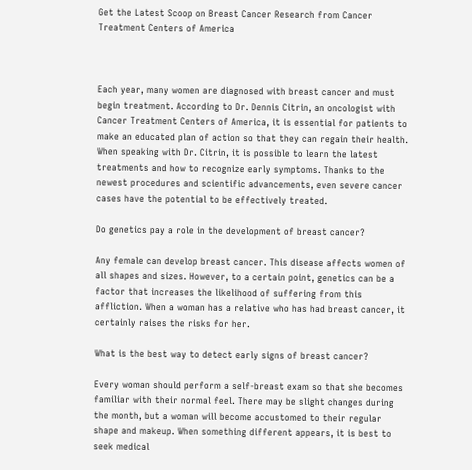Get the Latest Scoop on Breast Cancer Research from Cancer Treatment Centers of America



Each year, many women are diagnosed with breast cancer and must begin treatment. According to Dr. Dennis Citrin, an oncologist with Cancer Treatment Centers of America, it is essential for patients to make an educated plan of action so that they can regain their health. When speaking with Dr. Citrin, it is possible to learn the latest treatments and how to recognize early symptoms. Thanks to the newest procedures and scientific advancements, even severe cancer cases have the potential to be effectively treated.

Do genetics pay a role in the development of breast cancer?

Any female can develop breast cancer. This disease affects women of all shapes and sizes. However, to a certain point, genetics can be a factor that increases the likelihood of suffering from this affliction. When a woman has a relative who has had breast cancer, it certainly raises the risks for her.

What is the best way to detect early signs of breast cancer?

Every woman should perform a self-breast exam so that she becomes familiar with their normal feel. There may be slight changes during the month, but a woman will become accustomed to their regular shape and makeup. When something different appears, it is best to seek medical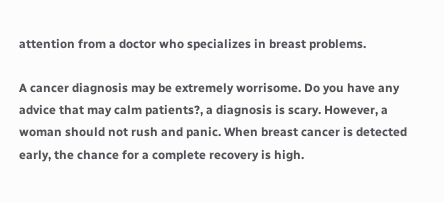attention from a doctor who specializes in breast problems.

A cancer diagnosis may be extremely worrisome. Do you have any advice that may calm patients?, a diagnosis is scary. However, a woman should not rush and panic. When breast cancer is detected early, the chance for a complete recovery is high.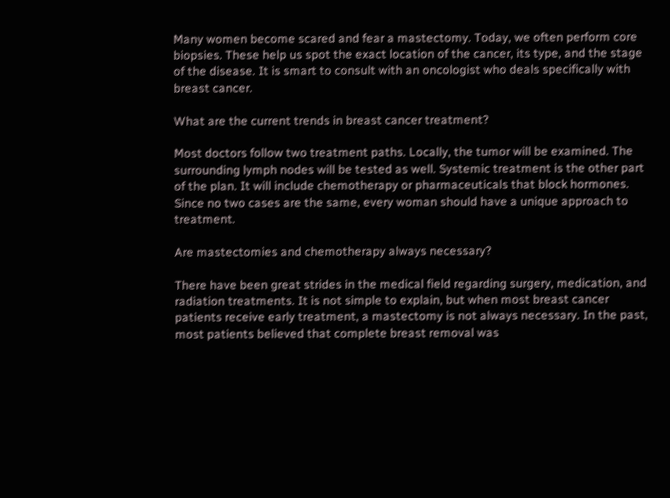Many women become scared and fear a mastectomy. Today, we often perform core biopsies. These help us spot the exact location of the cancer, its type, and the stage of the disease. It is smart to consult with an oncologist who deals specifically with breast cancer.

What are the current trends in breast cancer treatment?

Most doctors follow two treatment paths. Locally, the tumor will be examined. The surrounding lymph nodes will be tested as well. Systemic treatment is the other part of the plan. It will include chemotherapy or pharmaceuticals that block hormones. Since no two cases are the same, every woman should have a unique approach to treatment.

Are mastectomies and chemotherapy always necessary?

There have been great strides in the medical field regarding surgery, medication, and radiation treatments. It is not simple to explain, but when most breast cancer patients receive early treatment, a mastectomy is not always necessary. In the past, most patients believed that complete breast removal was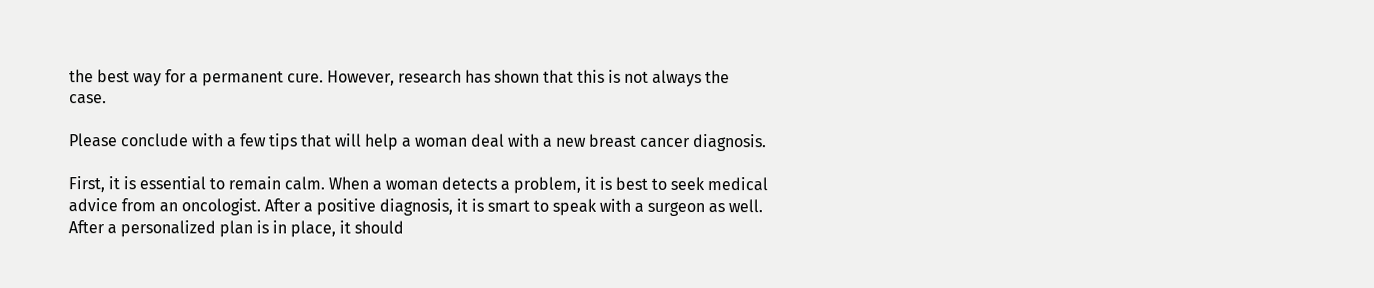the best way for a permanent cure. However, research has shown that this is not always the case.

Please conclude with a few tips that will help a woman deal with a new breast cancer diagnosis.

First, it is essential to remain calm. When a woman detects a problem, it is best to seek medical advice from an oncologist. After a positive diagnosis, it is smart to speak with a surgeon as well. After a personalized plan is in place, it should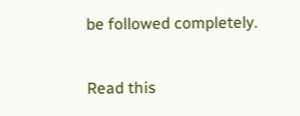be followed completely.

Read this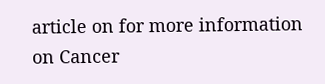article on for more information on Cancer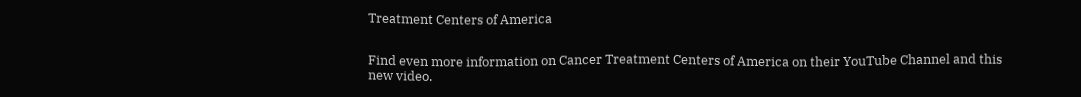Treatment Centers of America


Find even more information on Cancer Treatment Centers of America on their YouTube Channel and this new video.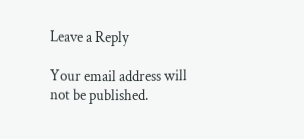Leave a Reply

Your email address will not be published.